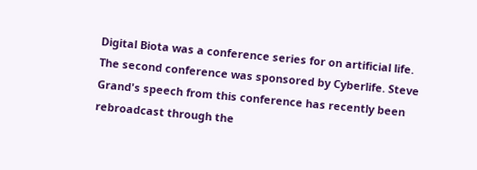Digital Biota was a conference series for on artificial life. The second conference was sponsored by Cyberlife. Steve Grand's speech from this conference has recently been rebroadcast through the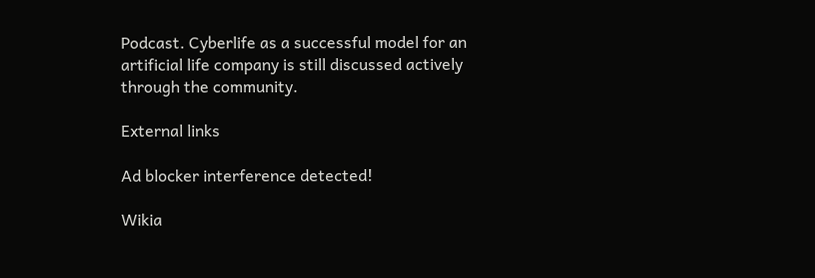Podcast. Cyberlife as a successful model for an artificial life company is still discussed actively through the community.

External links

Ad blocker interference detected!

Wikia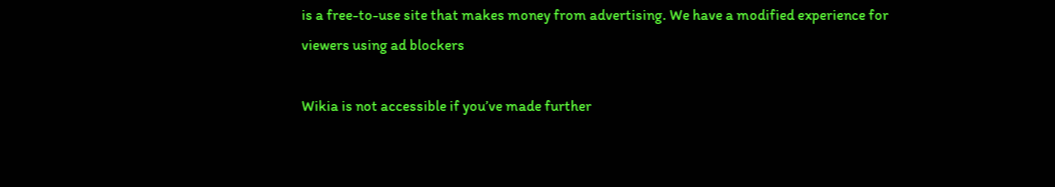is a free-to-use site that makes money from advertising. We have a modified experience for viewers using ad blockers

Wikia is not accessible if you’ve made further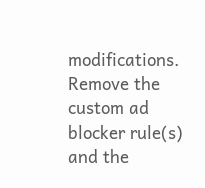modifications. Remove the custom ad blocker rule(s) and the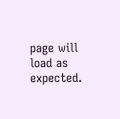page will load as expected.